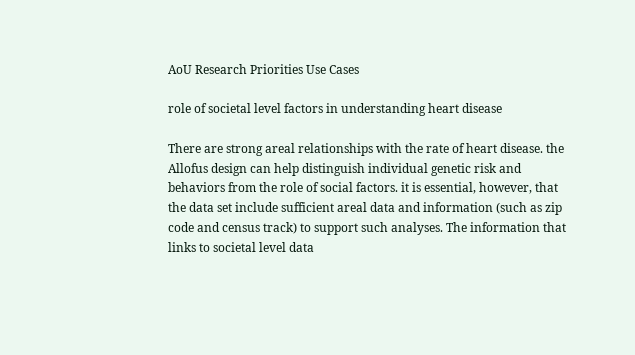AoU Research Priorities Use Cases

role of societal level factors in understanding heart disease

There are strong areal relationships with the rate of heart disease. the Allofus design can help distinguish individual genetic risk and behaviors from the role of social factors. it is essential, however, that the data set include sufficient areal data and information (such as zip code and census track) to support such analyses. The information that links to societal level data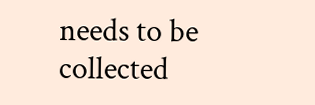needs to be collected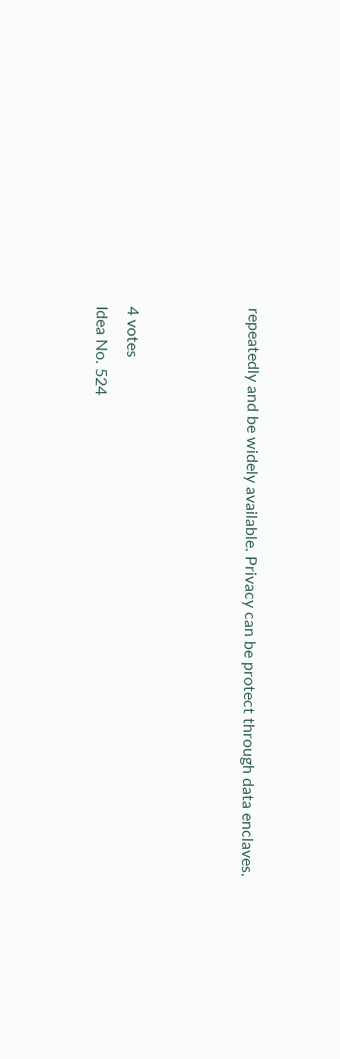repeatedly and be widely available. Privacy can be protect through data enclaves.



4 votes
Idea No. 524